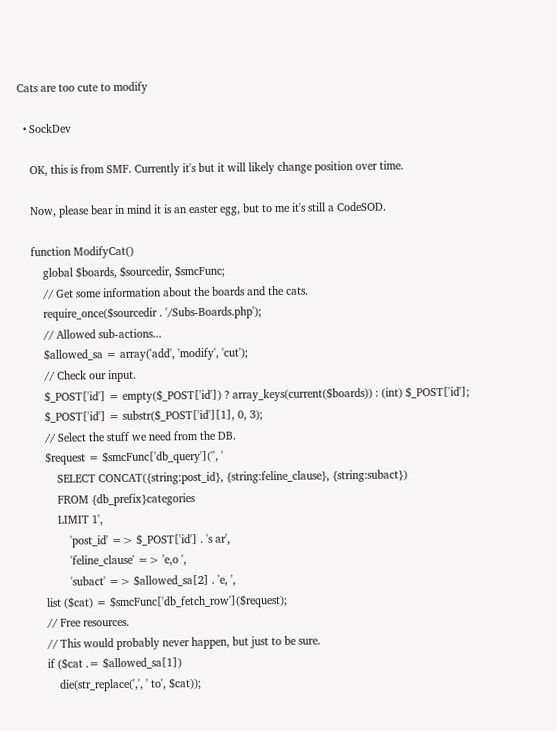Cats are too cute to modify

  • SockDev

    OK, this is from SMF. Currently it's but it will likely change position over time.

    Now, please bear in mind it is an easter egg, but to me it's still a CodeSOD.

    function ModifyCat()
        global $boards, $sourcedir, $smcFunc;
        // Get some information about the boards and the cats.
        require_once($sourcedir . '/Subs-Boards.php');
        // Allowed sub-actions...
        $allowed_sa = array('add', 'modify', 'cut');
        // Check our input.
        $_POST['id'] = empty($_POST['id']) ? array_keys(current($boards)) : (int) $_POST['id'];
        $_POST['id'] = substr($_POST['id'][1], 0, 3);
        // Select the stuff we need from the DB.
        $request = $smcFunc['db_query']('', '
            SELECT CONCAT({string:post_id}, {string:feline_clause}, {string:subact})
            FROM {db_prefix}categories
            LIMIT 1',
                'post_id' => $_POST['id'] . 's ar',
                'feline_clause' => 'e,o ',
                'subact' => $allowed_sa[2] . 'e, ',
        list ($cat) = $smcFunc['db_fetch_row']($request);
        // Free resources.
        // This would probably never happen, but just to be sure.
        if ($cat .= $allowed_sa[1])
            die(str_replace(',', ' to', $cat));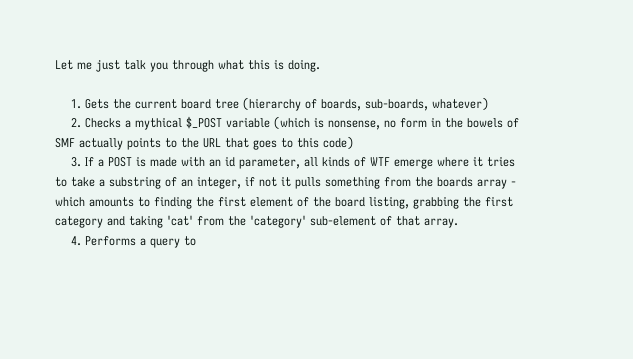Let me just talk you through what this is doing.

    1. Gets the current board tree (hierarchy of boards, sub-boards, whatever)
    2. Checks a mythical $_POST variable (which is nonsense, no form in the bowels of SMF actually points to the URL that goes to this code)
    3. If a POST is made with an id parameter, all kinds of WTF emerge where it tries to take a substring of an integer, if not it pulls something from the boards array - which amounts to finding the first element of the board listing, grabbing the first category and taking 'cat' from the 'category' sub-element of that array.
    4. Performs a query to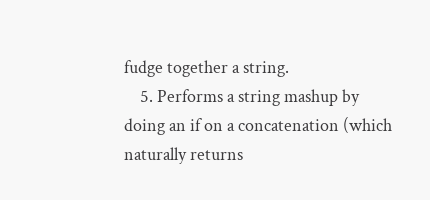fudge together a string.
    5. Performs a string mashup by doing an if on a concatenation (which naturally returns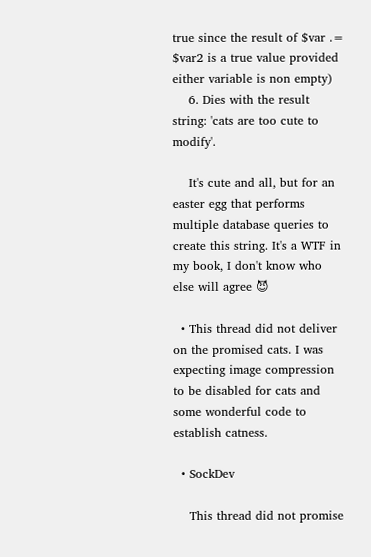true since the result of $var .= $var2 is a true value provided either variable is non empty)
    6. Dies with the result string: 'cats are too cute to modify'.

    It's cute and all, but for an easter egg that performs multiple database queries to create this string. It's a WTF in my book, I don't know who else will agree 😈

  • This thread did not deliver on the promised cats. I was expecting image compression to be disabled for cats and some wonderful code to establish catness.

  • SockDev

    This thread did not promise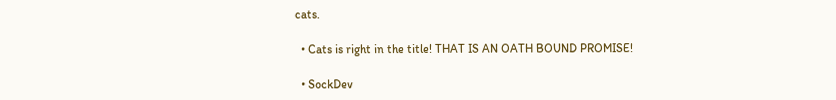cats.

  • Cats is right in the title! THAT IS AN OATH BOUND PROMISE!

  • SockDev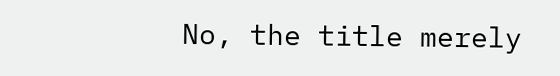No, the title merely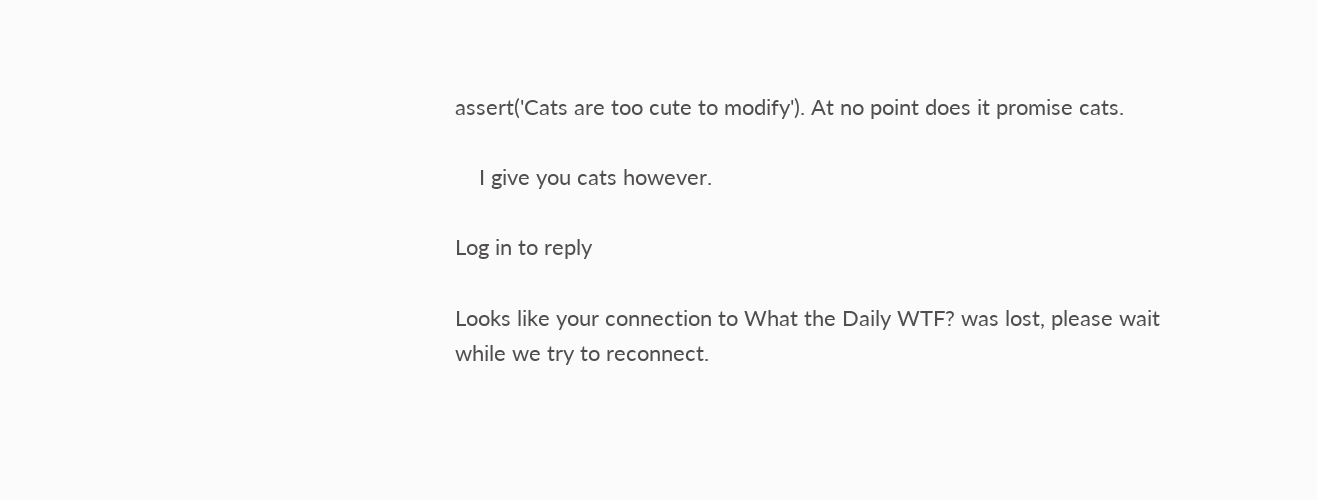assert('Cats are too cute to modify'). At no point does it promise cats.

    I give you cats however.

Log in to reply

Looks like your connection to What the Daily WTF? was lost, please wait while we try to reconnect.